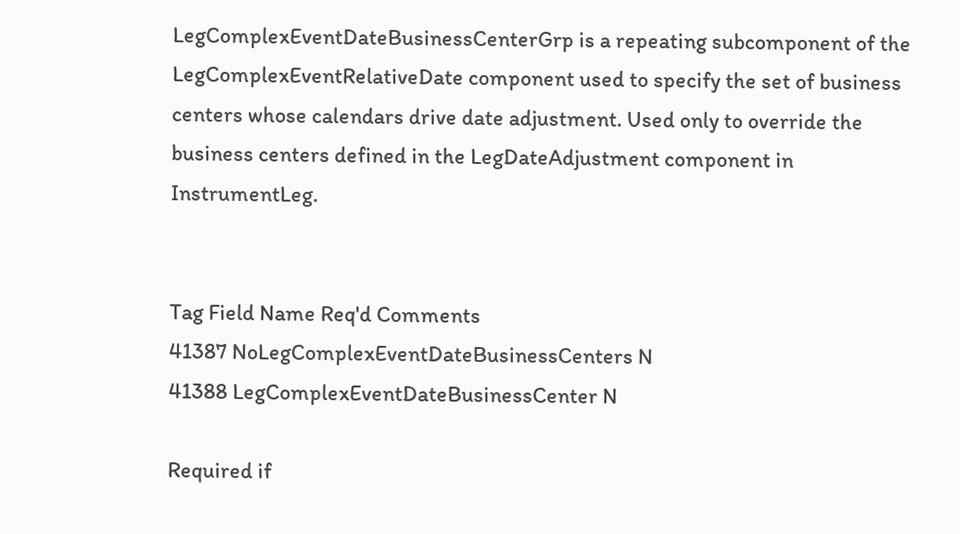LegComplexEventDateBusinessCenterGrp is a repeating subcomponent of the LegComplexEventRelativeDate component used to specify the set of business centers whose calendars drive date adjustment. Used only to override the business centers defined in the LegDateAdjustment component in InstrumentLeg.


Tag Field Name Req'd Comments
41387 NoLegComplexEventDateBusinessCenters N
41388 LegComplexEventDateBusinessCenter N

Required if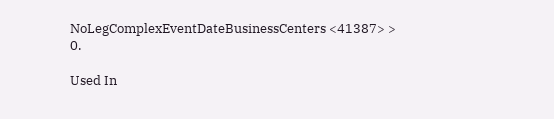NoLegComplexEventDateBusinessCenters <41387> > 0.

Used In